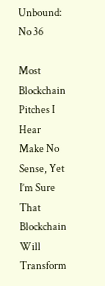Unbound: No 36

Most Blockchain Pitches I Hear Make No Sense, Yet I’m Sure That Blockchain Will Transform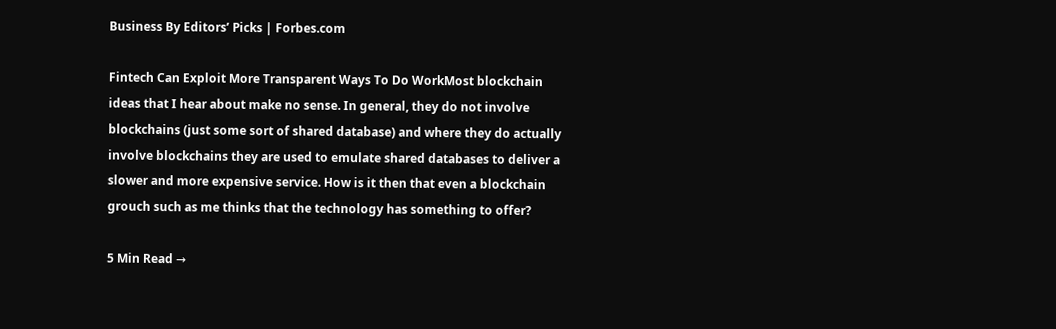Business By Editors’ Picks | Forbes.com

Fintech Can Exploit More Transparent Ways To Do WorkMost blockchain ideas that I hear about make no sense. In general, they do not involve blockchains (just some sort of shared database) and where they do actually involve blockchains they are used to emulate shared databases to deliver a slower and more expensive service. How is it then that even a blockchain grouch such as me thinks that the technology has something to offer?

5 Min Read →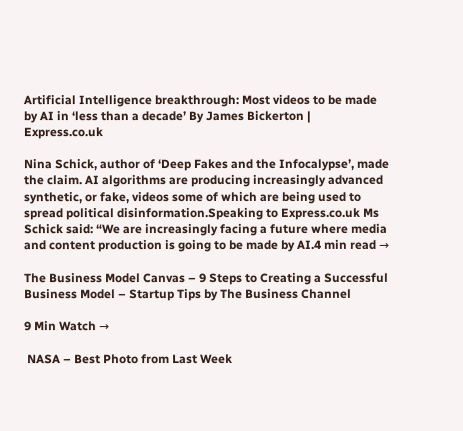Artificial Intelligence breakthrough: Most videos to be made by AI in ‘less than a decade’ By James Bickerton | Express.co.uk

Nina Schick, author of ‘Deep Fakes and the Infocalypse’, made the claim. AI algorithms are producing increasingly advanced synthetic, or fake, videos some of which are being used to spread political disinformation.Speaking to Express.co.uk Ms Schick said: “We are increasingly facing a future where media and content production is going to be made by AI.4 min read →

The Business Model Canvas – 9 Steps to Creating a Successful Business Model – Startup Tips by The Business Channel

9 Min Watch →

 NASA – Best Photo from Last Week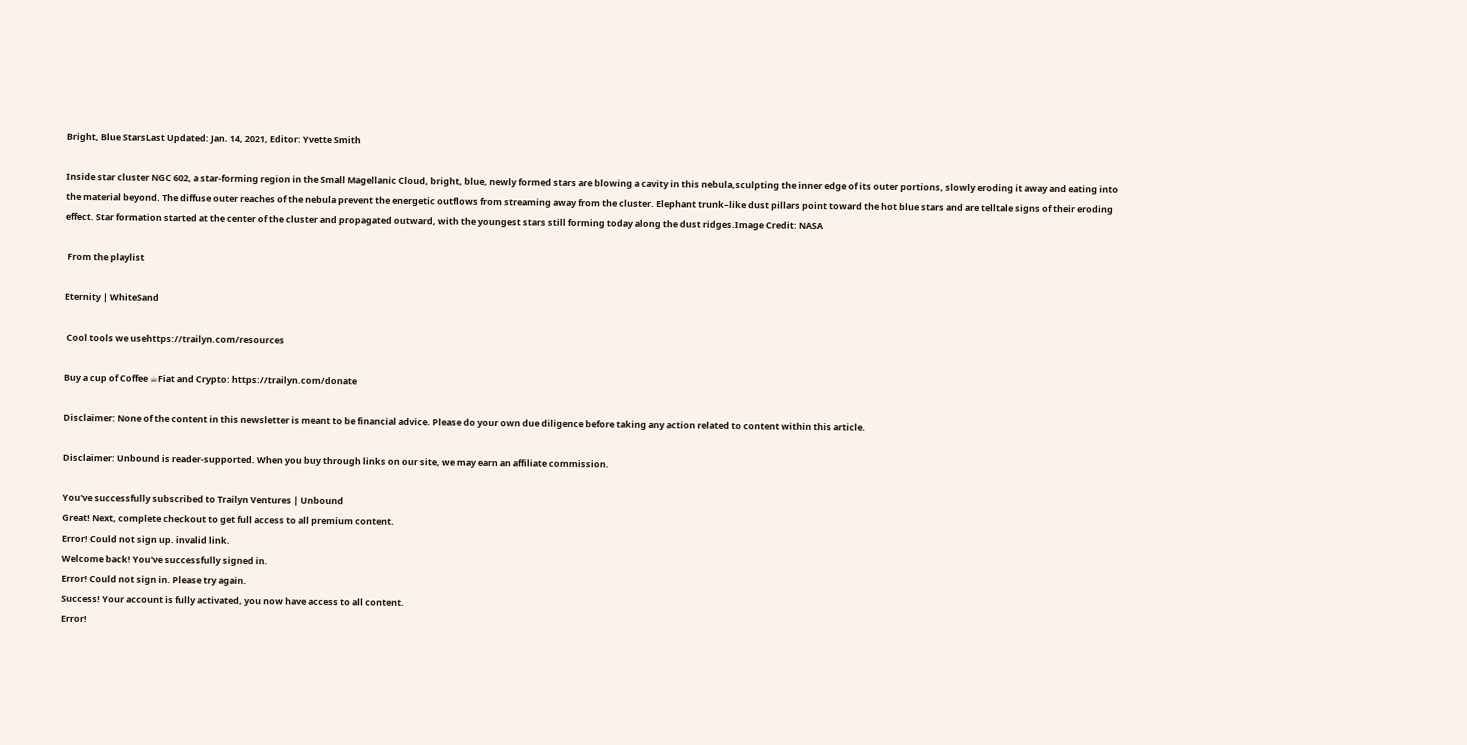Bright, Blue StarsLast Updated: Jan. 14, 2021, Editor: Yvette Smith

Inside star cluster NGC 602, a star-forming region in the Small Magellanic Cloud, bright, blue, newly formed stars are blowing a cavity in this nebula,sculpting the inner edge of its outer portions, slowly eroding it away and eating into the material beyond. The diffuse outer reaches of the nebula prevent the energetic outflows from streaming away from the cluster. Elephant trunk–like dust pillars point toward the hot blue stars and are telltale signs of their eroding effect. Star formation started at the center of the cluster and propagated outward, with the youngest stars still forming today along the dust ridges.Image Credit: NASA

 From the playlist

Eternity | WhiteSand

 Cool tools we usehttps://trailyn.com/resources

Buy a cup of Coffee ☕Fiat and Crypto: https://trailyn.com/donate

Disclaimer: None of the content in this newsletter is meant to be financial advice. Please do your own due diligence before taking any action related to content within this article.

Disclaimer: Unbound is reader-supported. When you buy through links on our site, we may earn an affiliate commission.

You've successfully subscribed to Trailyn Ventures | Unbound
Great! Next, complete checkout to get full access to all premium content.
Error! Could not sign up. invalid link.
Welcome back! You've successfully signed in.
Error! Could not sign in. Please try again.
Success! Your account is fully activated, you now have access to all content.
Error!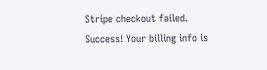Stripe checkout failed.
Success! Your billing info is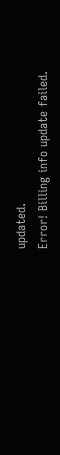updated.
Error! Billing info update failed.